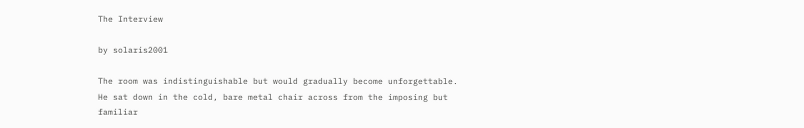The Interview

by solaris2001

The room was indistinguishable but would gradually become unforgettable. He sat down in the cold, bare metal chair across from the imposing but familiar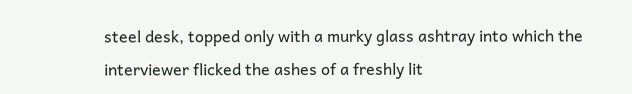steel desk, topped only with a murky glass ashtray into which the interviewer flicked the ashes of a freshly lit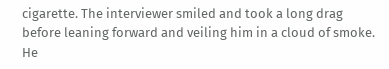cigarette. The interviewer smiled and took a long drag before leaning forward and veiling him in a cloud of smoke. He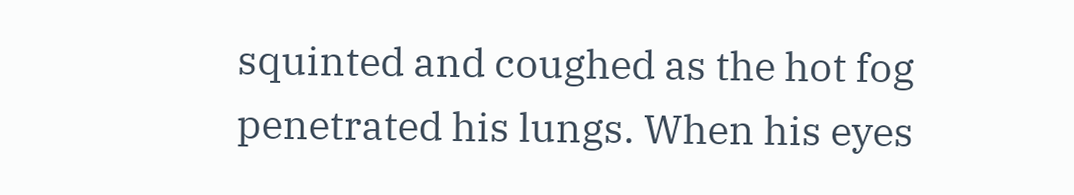squinted and coughed as the hot fog penetrated his lungs. When his eyes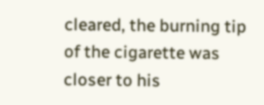cleared, the burning tip of the cigarette was closer to his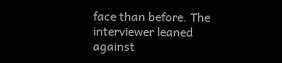face than before. The interviewer leaned against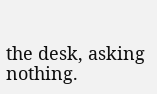the desk, asking nothing.